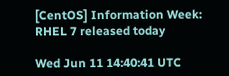[CentOS] Information Week: RHEL 7 released today

Wed Jun 11 14:40:41 UTC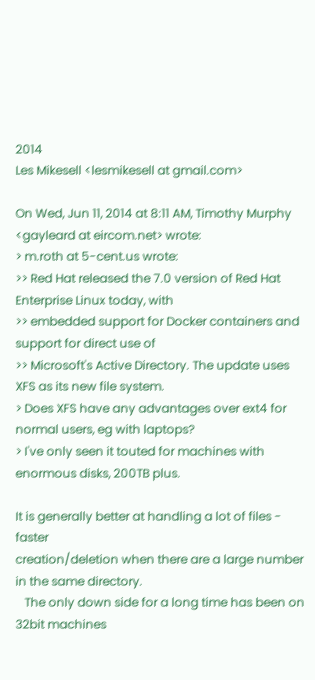2014
Les Mikesell <lesmikesell at gmail.com>

On Wed, Jun 11, 2014 at 8:11 AM, Timothy Murphy <gayleard at eircom.net> wrote:
> m.roth at 5-cent.us wrote:
>> Red Hat released the 7.0 version of Red Hat Enterprise Linux today, with
>> embedded support for Docker containers and support for direct use of
>> Microsoft's Active Directory. The update uses XFS as its new file system.
> Does XFS have any advantages over ext4 for normal users, eg with laptops?
> I've only seen it touted for machines with enormous disks, 200TB plus.

It is generally better at handling a lot of files - faster
creation/deletion when there are a large number in the same directory.
   The only down side for a long time has been on 32bit machines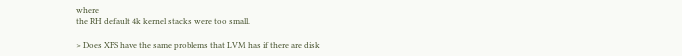where
the RH default 4k kernel stacks were too small.

> Does XFS have the same problems that LVM has if there are disk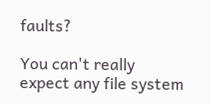faults?

You can't really expect any file system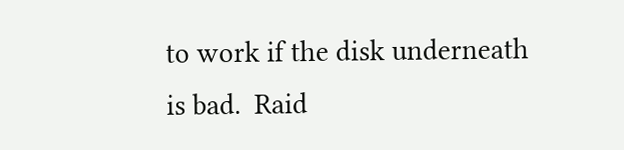to work if the disk underneath
is bad.  Raid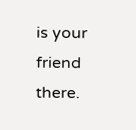is your friend there.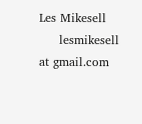Les Mikesell
     lesmikesell at gmail.com